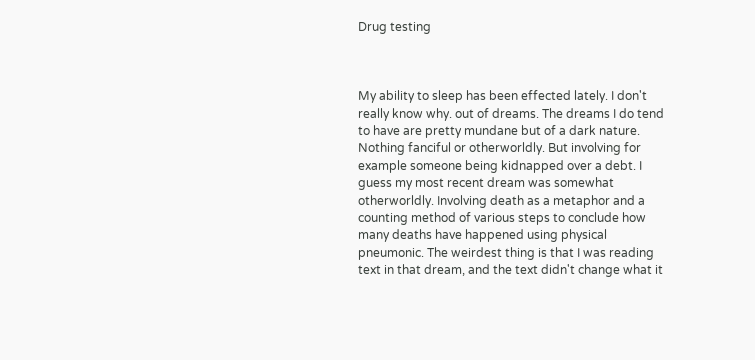Drug testing



My ability to sleep has been effected lately. I don't really know why. out of dreams. The dreams I do tend to have are pretty mundane but of a dark nature. Nothing fanciful or otherworldly. But involving for example someone being kidnapped over a debt. I guess my most recent dream was somewhat otherworldly. Involving death as a metaphor and a counting method of various steps to conclude how many deaths have happened using physical pneumonic. The weirdest thing is that I was reading text in that dream, and the text didn't change what it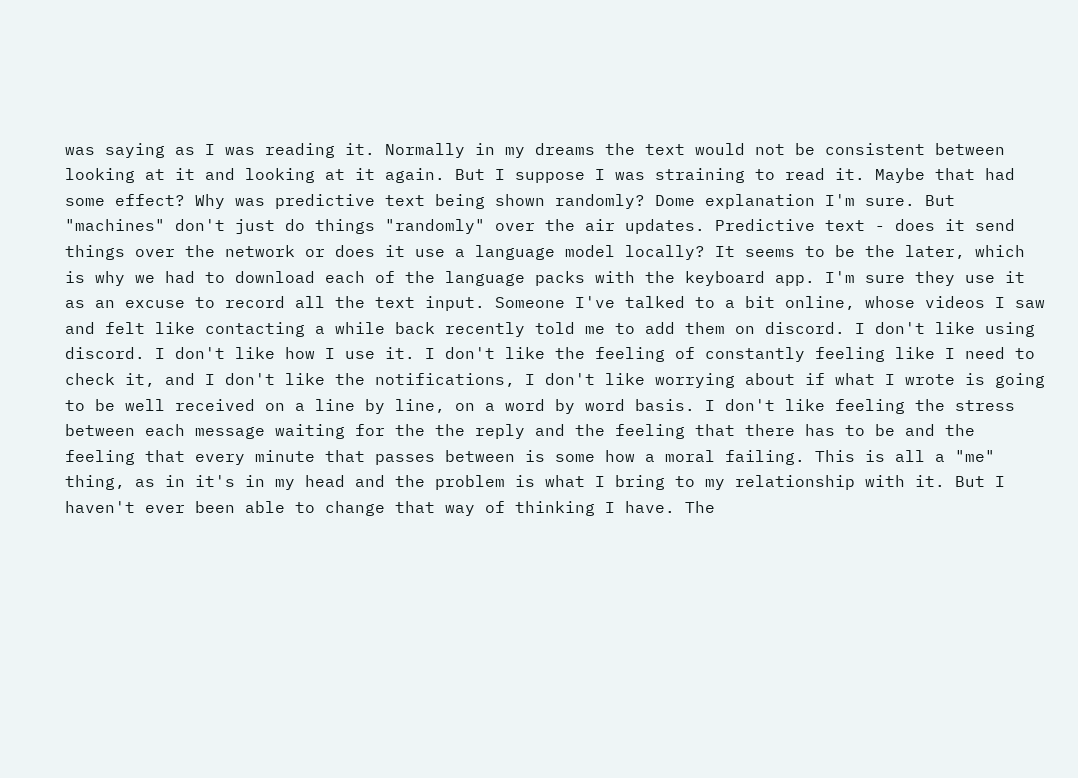was saying as I was reading it. Normally in my dreams the text would not be consistent between looking at it and looking at it again. But I suppose I was straining to read it. Maybe that had some effect? Why was predictive text being shown randomly? Dome explanation I'm sure. But "machines" don't just do things "randomly" over the air updates. Predictive text - does it send things over the network or does it use a language model locally? It seems to be the later, which is why we had to download each of the language packs with the keyboard app. I'm sure they use it as an excuse to record all the text input. Someone I've talked to a bit online, whose videos I saw and felt like contacting a while back recently told me to add them on discord. I don't like using discord. I don't like how I use it. I don't like the feeling of constantly feeling like I need to check it, and I don't like the notifications, I don't like worrying about if what I wrote is going to be well received on a line by line, on a word by word basis. I don't like feeling the stress between each message waiting for the the reply and the feeling that there has to be and the feeling that every minute that passes between is some how a moral failing. This is all a "me" thing, as in it's in my head and the problem is what I bring to my relationship with it. But I haven't ever been able to change that way of thinking I have. The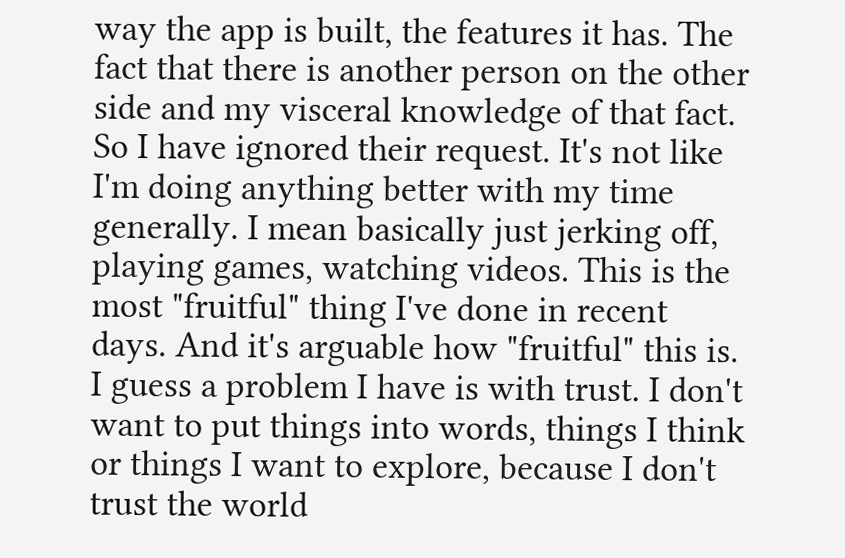way the app is built, the features it has. The fact that there is another person on the other side and my visceral knowledge of that fact. So I have ignored their request. It's not like I'm doing anything better with my time generally. I mean basically just jerking off, playing games, watching videos. This is the most "fruitful" thing I've done in recent days. And it's arguable how "fruitful" this is. I guess a problem I have is with trust. I don't want to put things into words, things I think or things I want to explore, because I don't trust the world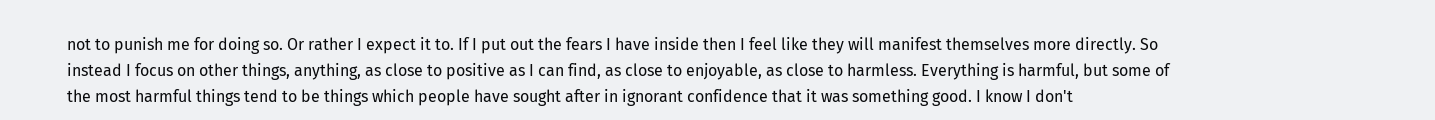not to punish me for doing so. Or rather I expect it to. If I put out the fears I have inside then I feel like they will manifest themselves more directly. So instead I focus on other things, anything, as close to positive as I can find, as close to enjoyable, as close to harmless. Everything is harmful, but some of the most harmful things tend to be things which people have sought after in ignorant confidence that it was something good. I know I don't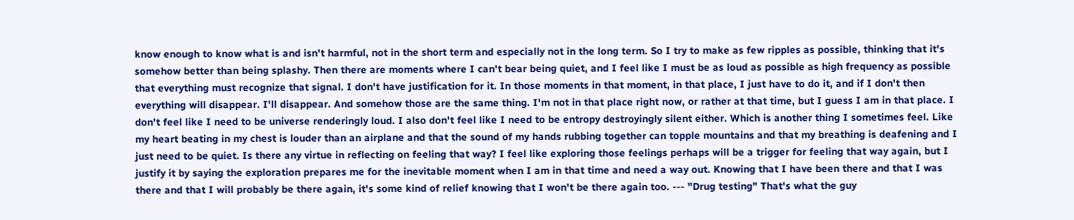know enough to know what is and isn't harmful, not in the short term and especially not in the long term. So I try to make as few ripples as possible, thinking that it's somehow better than being splashy. Then there are moments where I can't bear being quiet, and I feel like I must be as loud as possible as high frequency as possible that everything must recognize that signal. I don't have justification for it. In those moments in that moment, in that place, I just have to do it, and if I don't then everything will disappear. I'll disappear. And somehow those are the same thing. I'm not in that place right now, or rather at that time, but I guess I am in that place. I don't feel like I need to be universe renderingly loud. I also don't feel like I need to be entropy destroyingly silent either. Which is another thing I sometimes feel. Like my heart beating in my chest is louder than an airplane and that the sound of my hands rubbing together can topple mountains and that my breathing is deafening and I just need to be quiet. Is there any virtue in reflecting on feeling that way? I feel like exploring those feelings perhaps will be a trigger for feeling that way again, but I justify it by saying the exploration prepares me for the inevitable moment when I am in that time and need a way out. Knowing that I have been there and that I was there and that I will probably be there again, it's some kind of relief knowing that I won't be there again too. --- "Drug testing" That's what the guy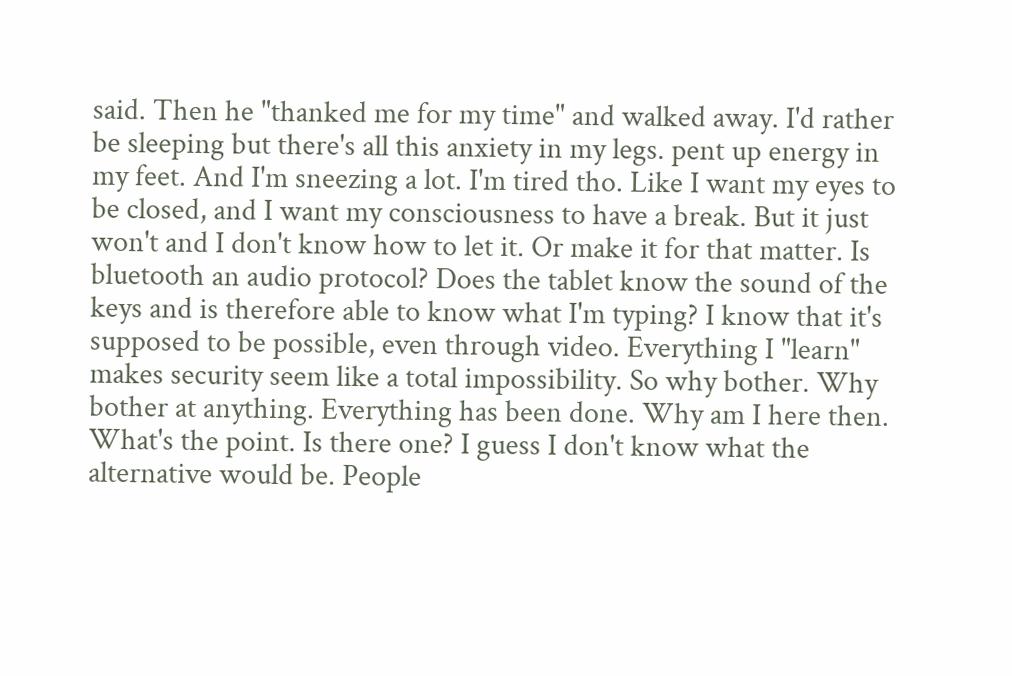said. Then he "thanked me for my time" and walked away. I'd rather be sleeping but there's all this anxiety in my legs. pent up energy in my feet. And I'm sneezing a lot. I'm tired tho. Like I want my eyes to be closed, and I want my consciousness to have a break. But it just won't and I don't know how to let it. Or make it for that matter. Is bluetooth an audio protocol? Does the tablet know the sound of the keys and is therefore able to know what I'm typing? I know that it's supposed to be possible, even through video. Everything I "learn" makes security seem like a total impossibility. So why bother. Why bother at anything. Everything has been done. Why am I here then. What's the point. Is there one? I guess I don't know what the alternative would be. People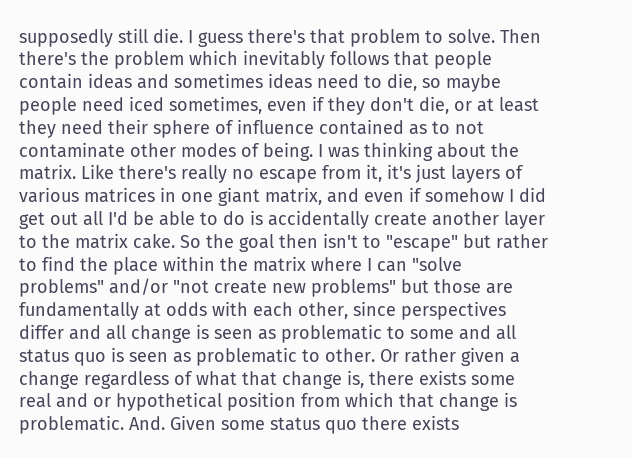supposedly still die. I guess there's that problem to solve. Then there's the problem which inevitably follows that people contain ideas and sometimes ideas need to die, so maybe people need iced sometimes, even if they don't die, or at least they need their sphere of influence contained as to not contaminate other modes of being. I was thinking about the matrix. Like there's really no escape from it, it's just layers of various matrices in one giant matrix, and even if somehow I did get out all I'd be able to do is accidentally create another layer to the matrix cake. So the goal then isn't to "escape" but rather to find the place within the matrix where I can "solve problems" and/or "not create new problems" but those are fundamentally at odds with each other, since perspectives differ and all change is seen as problematic to some and all status quo is seen as problematic to other. Or rather given a change regardless of what that change is, there exists some real and or hypothetical position from which that change is problematic. And. Given some status quo there exists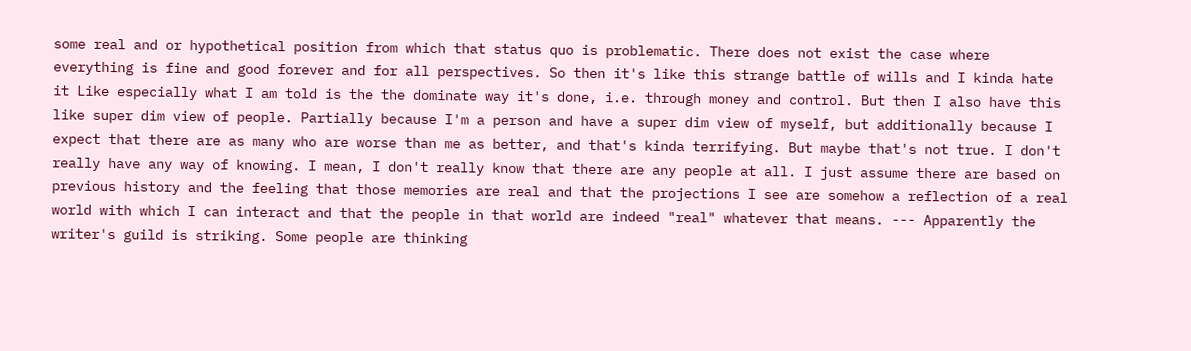some real and or hypothetical position from which that status quo is problematic. There does not exist the case where everything is fine and good forever and for all perspectives. So then it's like this strange battle of wills and I kinda hate it Like especially what I am told is the the dominate way it's done, i.e. through money and control. But then I also have this like super dim view of people. Partially because I'm a person and have a super dim view of myself, but additionally because I expect that there are as many who are worse than me as better, and that's kinda terrifying. But maybe that's not true. I don't really have any way of knowing. I mean, I don't really know that there are any people at all. I just assume there are based on previous history and the feeling that those memories are real and that the projections I see are somehow a reflection of a real world with which I can interact and that the people in that world are indeed "real" whatever that means. --- Apparently the writer's guild is striking. Some people are thinking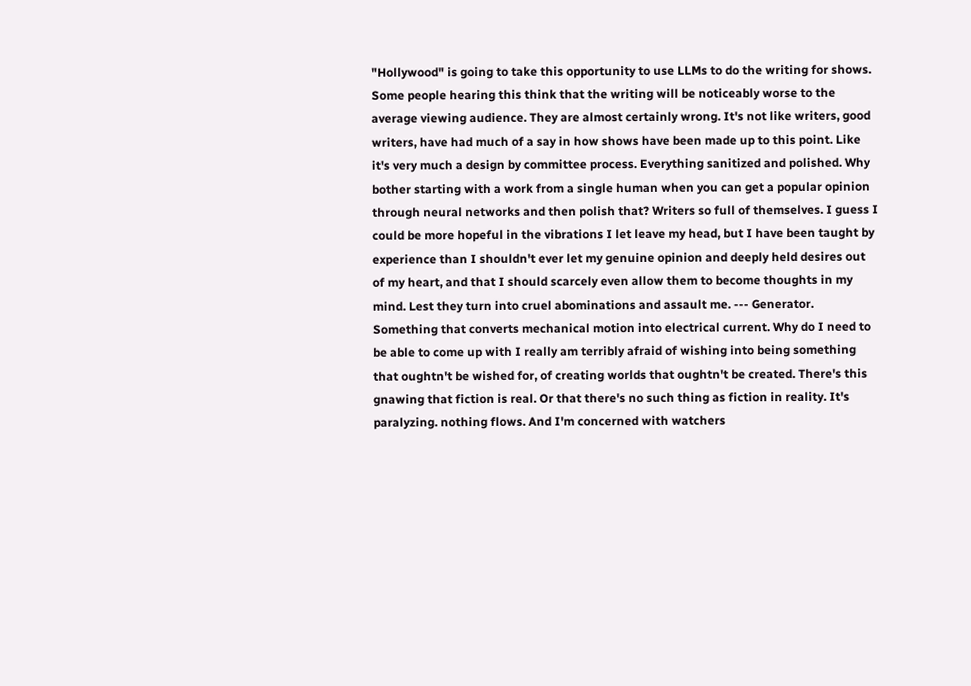"Hollywood" is going to take this opportunity to use LLMs to do the writing for shows. Some people hearing this think that the writing will be noticeably worse to the average viewing audience. They are almost certainly wrong. It's not like writers, good writers, have had much of a say in how shows have been made up to this point. Like it's very much a design by committee process. Everything sanitized and polished. Why bother starting with a work from a single human when you can get a popular opinion through neural networks and then polish that? Writers so full of themselves. I guess I could be more hopeful in the vibrations I let leave my head, but I have been taught by experience than I shouldn't ever let my genuine opinion and deeply held desires out of my heart, and that I should scarcely even allow them to become thoughts in my mind. Lest they turn into cruel abominations and assault me. --- Generator. Something that converts mechanical motion into electrical current. Why do I need to be able to come up with I really am terribly afraid of wishing into being something that oughtn't be wished for, of creating worlds that oughtn't be created. There's this gnawing that fiction is real. Or that there's no such thing as fiction in reality. It's paralyzing. nothing flows. And I'm concerned with watchers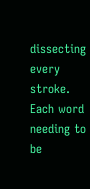dissecting every stroke. Each word needing to be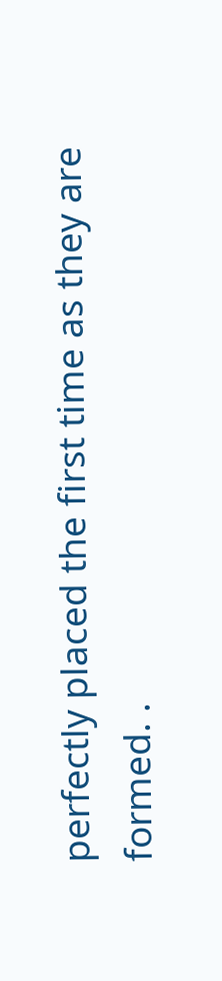perfectly placed the first time as they are formed. .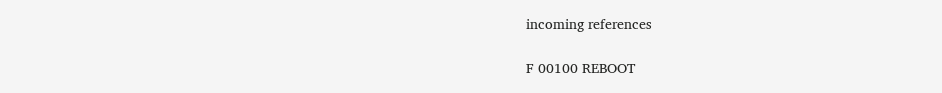incoming references

F 00100 REBOOT